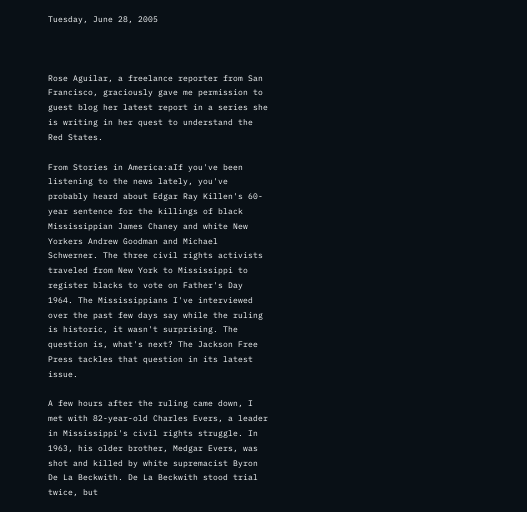Tuesday, June 28, 2005



Rose Aguilar, a freelance reporter from San Francisco, graciously gave me permission to guest blog her latest report in a series she is writing in her quest to understand the Red States.

From Stories in America:aIf you've been listening to the news lately, you've probably heard about Edgar Ray Killen's 60-year sentence for the killings of black Mississippian James Chaney and white New Yorkers Andrew Goodman and Michael Schwerner. The three civil rights activists traveled from New York to Mississippi to register blacks to vote on Father's Day 1964. The Mississippians I've interviewed over the past few days say while the ruling is historic, it wasn't surprising. The question is, what's next? The Jackson Free Press tackles that question in its latest issue.

A few hours after the ruling came down, I met with 82-year-old Charles Evers, a leader in Mississippi's civil rights struggle. In 1963, his older brother, Medgar Evers, was shot and killed by white supremacist Byron De La Beckwith. De La Beckwith stood trial twice, but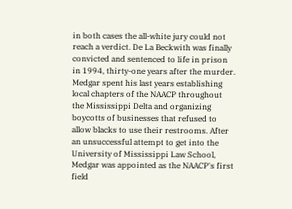in both cases the all-white jury could not reach a verdict. De La Beckwith was finally convicted and sentenced to life in prison in 1994, thirty-one years after the murder. Medgar spent his last years establishing local chapters of the NAACP throughout the Mississippi Delta and organizing boycotts of businesses that refused to allow blacks to use their restrooms. After an unsuccessful attempt to get into the University of Mississippi Law School, Medgar was appointed as the NAACP's first field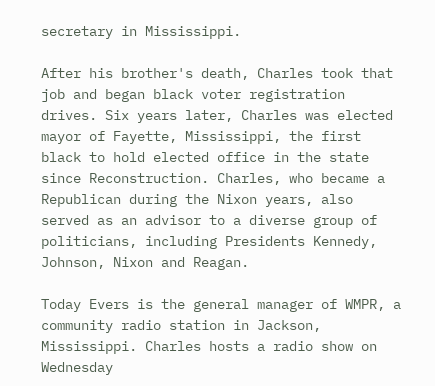secretary in Mississippi.

After his brother's death, Charles took that job and began black voter registration drives. Six years later, Charles was elected mayor of Fayette, Mississippi, the first black to hold elected office in the state since Reconstruction. Charles, who became a Republican during the Nixon years, also served as an advisor to a diverse group of politicians, including Presidents Kennedy, Johnson, Nixon and Reagan.

Today Evers is the general manager of WMPR, a community radio station in Jackson, Mississippi. Charles hosts a radio show on Wednesday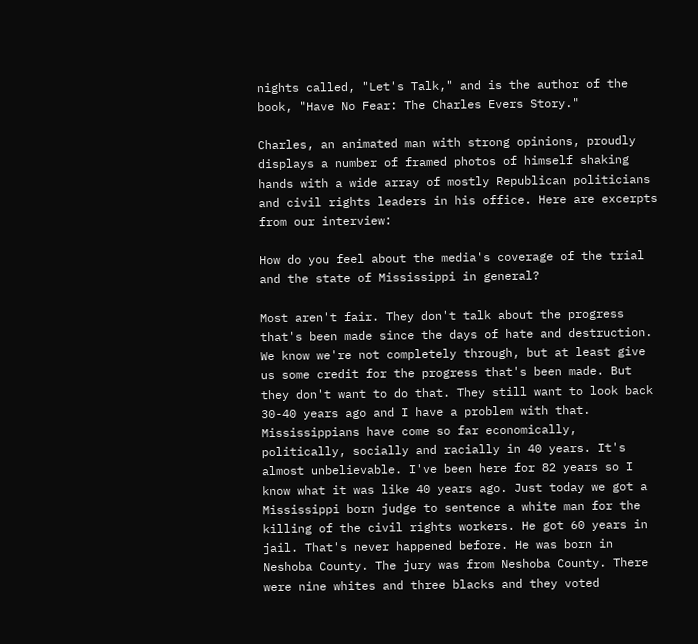nights called, "Let's Talk," and is the author of the book, "Have No Fear: The Charles Evers Story."

Charles, an animated man with strong opinions, proudly displays a number of framed photos of himself shaking hands with a wide array of mostly Republican politicians and civil rights leaders in his office. Here are excerpts from our interview:

How do you feel about the media's coverage of the trial and the state of Mississippi in general?

Most aren't fair. They don't talk about the progress that's been made since the days of hate and destruction. We know we're not completely through, but at least give us some credit for the progress that's been made. But they don't want to do that. They still want to look back 30-40 years ago and I have a problem with that. Mississippians have come so far economically, politically, socially and racially in 40 years. It's almost unbelievable. I've been here for 82 years so I know what it was like 40 years ago. Just today we got a Mississippi born judge to sentence a white man for the killing of the civil rights workers. He got 60 years in jail. That's never happened before. He was born in Neshoba County. The jury was from Neshoba County. There were nine whites and three blacks and they voted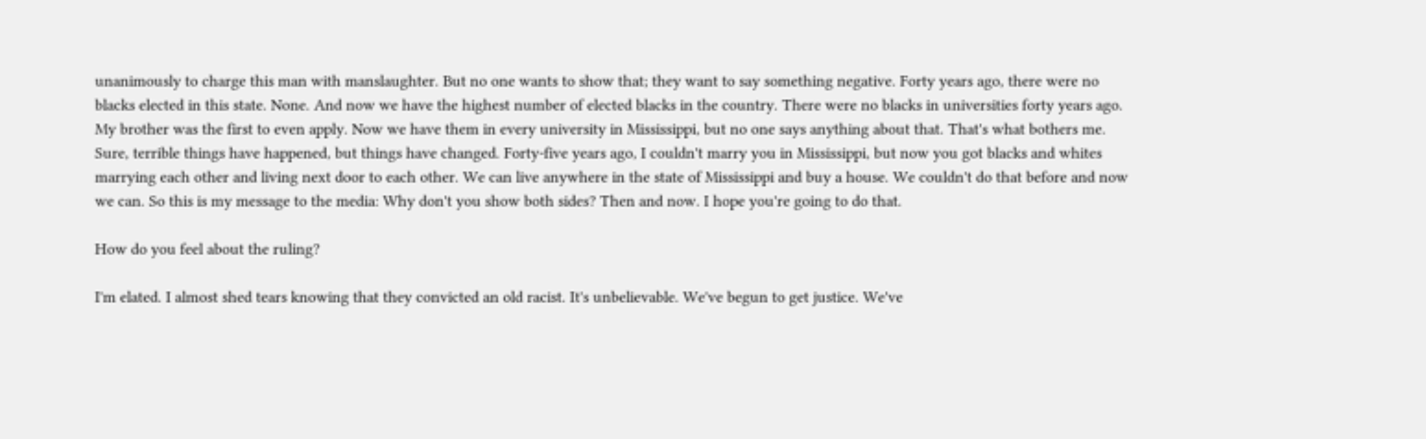unanimously to charge this man with manslaughter. But no one wants to show that; they want to say something negative. Forty years ago, there were no blacks elected in this state. None. And now we have the highest number of elected blacks in the country. There were no blacks in universities forty years ago. My brother was the first to even apply. Now we have them in every university in Mississippi, but no one says anything about that. That's what bothers me. Sure, terrible things have happened, but things have changed. Forty-five years ago, I couldn't marry you in Mississippi, but now you got blacks and whites marrying each other and living next door to each other. We can live anywhere in the state of Mississippi and buy a house. We couldn't do that before and now we can. So this is my message to the media: Why don't you show both sides? Then and now. I hope you're going to do that.

How do you feel about the ruling?

I'm elated. I almost shed tears knowing that they convicted an old racist. It's unbelievable. We've begun to get justice. We've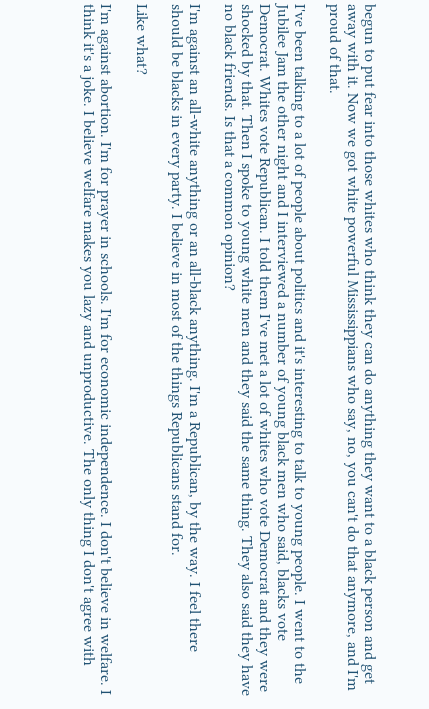begun to put fear into those whites who think they can do anything they want to a black person and get away with it. Now we got white powerful Mississippians who say, no, you can't do that anymore, and I'm proud of that.

I've been talking to a lot of people about politics and it's interesting to talk to young people. I went to the Jubilee Jam the other night and I interviewed a number of young black men who said, blacks vote Democrat. Whites vote Republican. I told them I've met a lot of whites who vote Democrat and they were shocked by that. Then I spoke to young white men and they said the same thing. They also said they have no black friends. Is that a common opinion?

I'm against an all-white anything or an all-black anything. I'm a Republican, by the way. I feel there should be blacks in every party. I believe in most of the things Republicans stand for.

Like what?

I'm against abortion. I'm for prayer in schools. I'm for economic independence. I don't believe in welfare. I think it's a joke. I believe welfare makes you lazy and unproductive. The only thing I don't agree with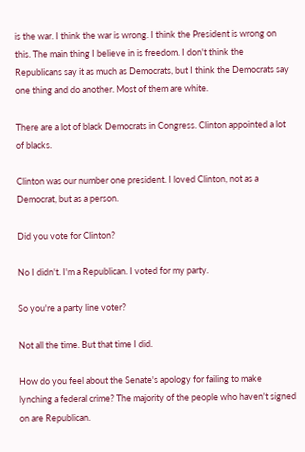is the war. I think the war is wrong. I think the President is wrong on this. The main thing I believe in is freedom. I don't think the Republicans say it as much as Democrats, but I think the Democrats say one thing and do another. Most of them are white.

There are a lot of black Democrats in Congress. Clinton appointed a lot of blacks.

Clinton was our number one president. I loved Clinton, not as a Democrat, but as a person.

Did you vote for Clinton?

No I didn't. I'm a Republican. I voted for my party.

So you're a party line voter?

Not all the time. But that time I did.

How do you feel about the Senate's apology for failing to make lynching a federal crime? The majority of the people who haven't signed on are Republican.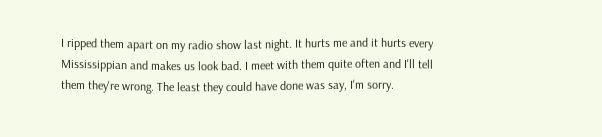I ripped them apart on my radio show last night. It hurts me and it hurts every Mississippian and makes us look bad. I meet with them quite often and I'll tell them they're wrong. The least they could have done was say, I'm sorry.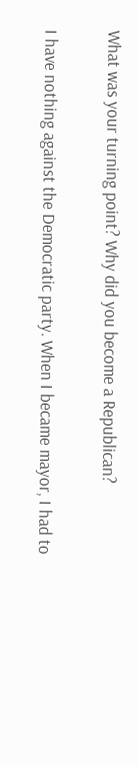What was your turning point? Why did you become a Republican?

I have nothing against the Democratic party. When I became mayor, I had to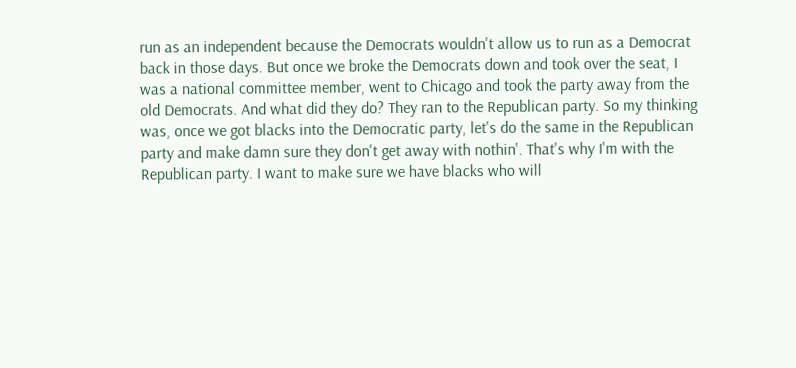run as an independent because the Democrats wouldn't allow us to run as a Democrat back in those days. But once we broke the Democrats down and took over the seat, I was a national committee member, went to Chicago and took the party away from the old Democrats. And what did they do? They ran to the Republican party. So my thinking was, once we got blacks into the Democratic party, let's do the same in the Republican party and make damn sure they don't get away with nothin'. That's why I'm with the Republican party. I want to make sure we have blacks who will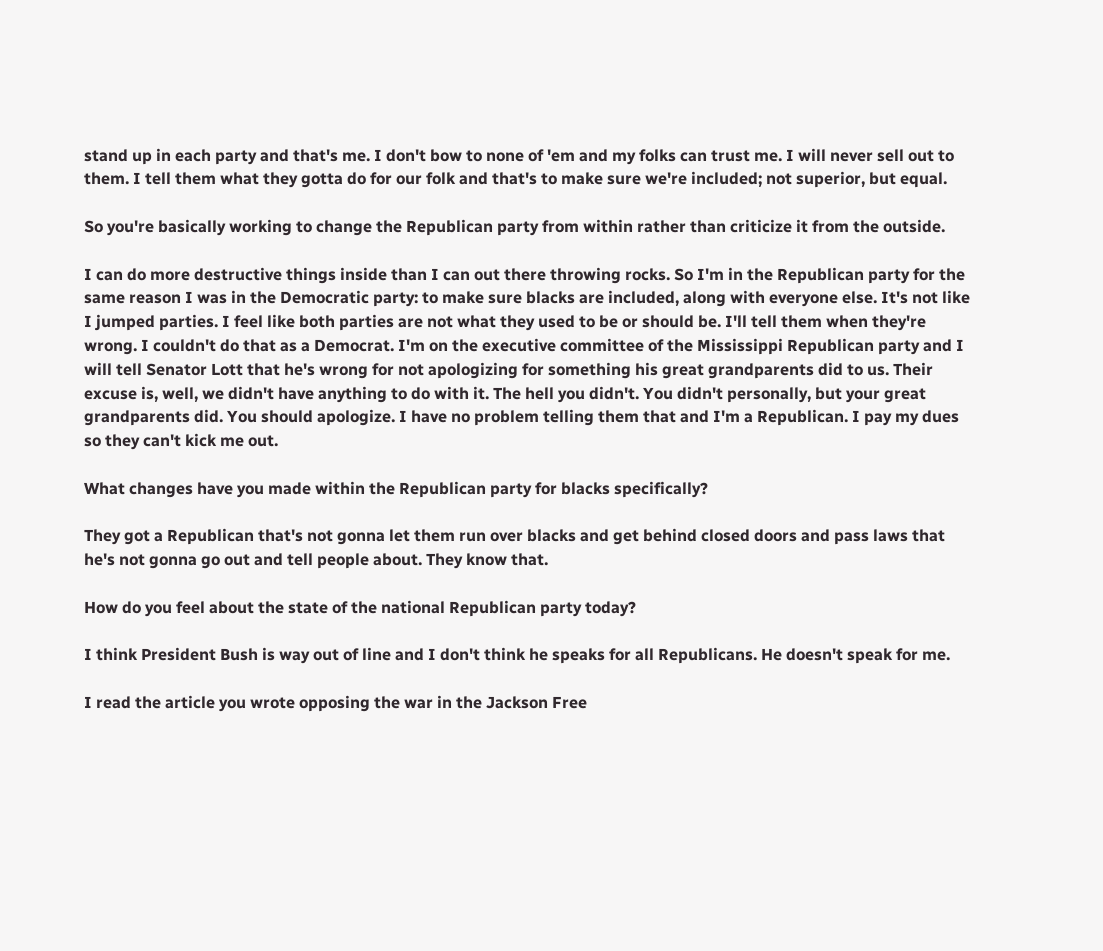stand up in each party and that's me. I don't bow to none of 'em and my folks can trust me. I will never sell out to them. I tell them what they gotta do for our folk and that's to make sure we're included; not superior, but equal.

So you're basically working to change the Republican party from within rather than criticize it from the outside.

I can do more destructive things inside than I can out there throwing rocks. So I'm in the Republican party for the same reason I was in the Democratic party: to make sure blacks are included, along with everyone else. It's not like I jumped parties. I feel like both parties are not what they used to be or should be. I'll tell them when they're wrong. I couldn't do that as a Democrat. I'm on the executive committee of the Mississippi Republican party and I will tell Senator Lott that he's wrong for not apologizing for something his great grandparents did to us. Their excuse is, well, we didn't have anything to do with it. The hell you didn't. You didn't personally, but your great grandparents did. You should apologize. I have no problem telling them that and I'm a Republican. I pay my dues so they can't kick me out.

What changes have you made within the Republican party for blacks specifically?

They got a Republican that's not gonna let them run over blacks and get behind closed doors and pass laws that he's not gonna go out and tell people about. They know that.

How do you feel about the state of the national Republican party today?

I think President Bush is way out of line and I don't think he speaks for all Republicans. He doesn't speak for me.

I read the article you wrote opposing the war in the Jackson Free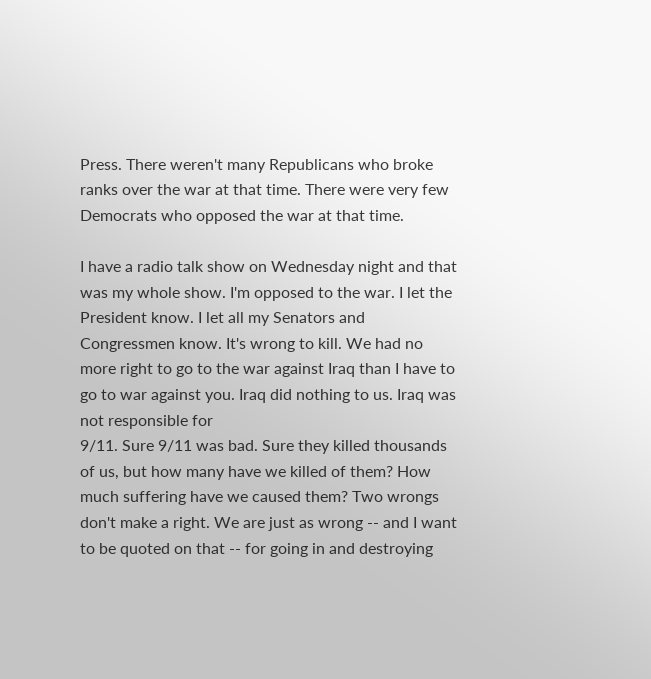Press. There weren't many Republicans who broke ranks over the war at that time. There were very few Democrats who opposed the war at that time.

I have a radio talk show on Wednesday night and that was my whole show. I'm opposed to the war. I let the President know. I let all my Senators and Congressmen know. It's wrong to kill. We had no more right to go to the war against Iraq than I have to go to war against you. Iraq did nothing to us. Iraq was not responsible for
9/11. Sure 9/11 was bad. Sure they killed thousands of us, but how many have we killed of them? How much suffering have we caused them? Two wrongs don't make a right. We are just as wrong -- and I want to be quoted on that -- for going in and destroying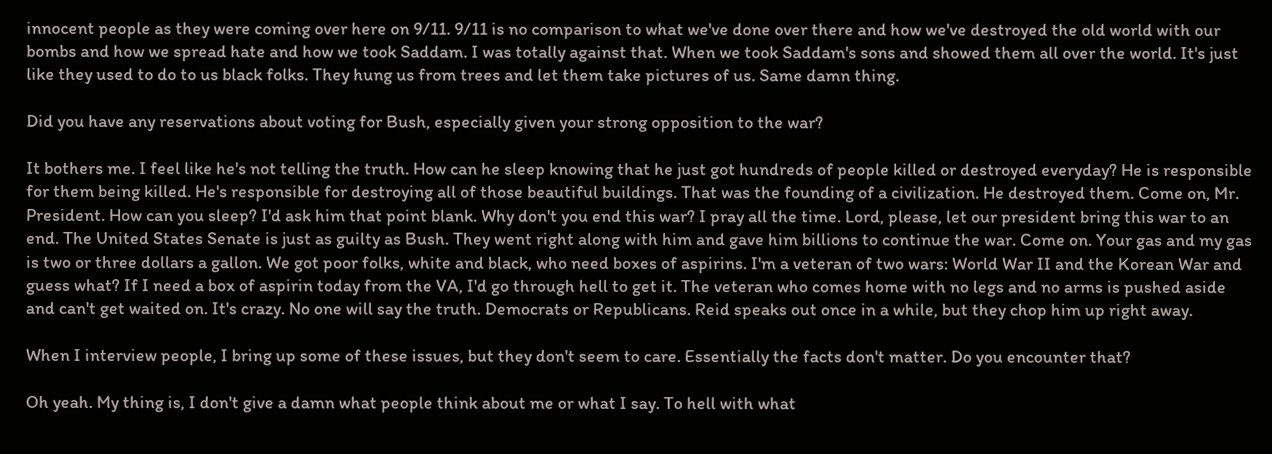innocent people as they were coming over here on 9/11. 9/11 is no comparison to what we've done over there and how we've destroyed the old world with our bombs and how we spread hate and how we took Saddam. I was totally against that. When we took Saddam's sons and showed them all over the world. It's just like they used to do to us black folks. They hung us from trees and let them take pictures of us. Same damn thing.

Did you have any reservations about voting for Bush, especially given your strong opposition to the war?

It bothers me. I feel like he's not telling the truth. How can he sleep knowing that he just got hundreds of people killed or destroyed everyday? He is responsible for them being killed. He's responsible for destroying all of those beautiful buildings. That was the founding of a civilization. He destroyed them. Come on, Mr. President. How can you sleep? I'd ask him that point blank. Why don't you end this war? I pray all the time. Lord, please, let our president bring this war to an end. The United States Senate is just as guilty as Bush. They went right along with him and gave him billions to continue the war. Come on. Your gas and my gas is two or three dollars a gallon. We got poor folks, white and black, who need boxes of aspirins. I'm a veteran of two wars: World War II and the Korean War and guess what? If I need a box of aspirin today from the VA, I'd go through hell to get it. The veteran who comes home with no legs and no arms is pushed aside and can't get waited on. It's crazy. No one will say the truth. Democrats or Republicans. Reid speaks out once in a while, but they chop him up right away.

When I interview people, I bring up some of these issues, but they don't seem to care. Essentially the facts don't matter. Do you encounter that?

Oh yeah. My thing is, I don't give a damn what people think about me or what I say. To hell with what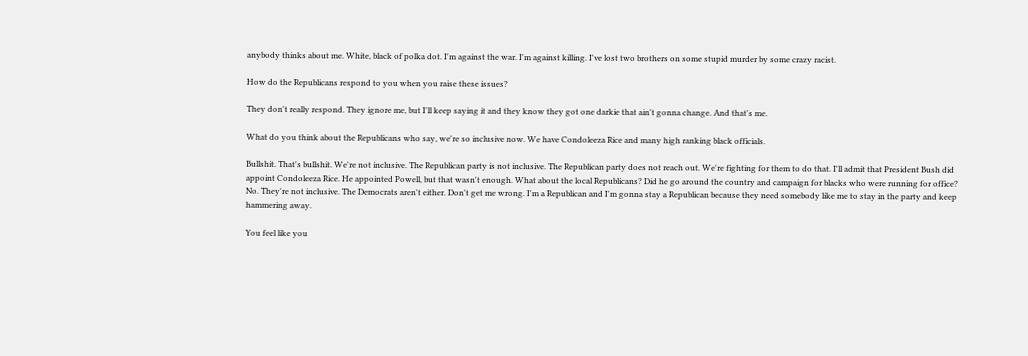anybody thinks about me. White, black of polka dot. I'm against the war. I'm against killing. I've lost two brothers on some stupid murder by some crazy racist.

How do the Republicans respond to you when you raise these issues?

They don't really respond. They ignore me, but I'll keep saying it and they know they got one darkie that ain't gonna change. And that's me.

What do you think about the Republicans who say, we're so inclusive now. We have Condoleeza Rice and many high ranking black officials.

Bullshit. That's bullshit. We're not inclusive. The Republican party is not inclusive. The Republican party does not reach out. We're fighting for them to do that. I'll admit that President Bush did appoint Condoleeza Rice. He appointed Powell, but that wasn't enough. What about the local Republicans? Did he go around the country and campaign for blacks who were running for office? No. They're not inclusive. The Democrats aren't either. Don't get me wrong. I'm a Republican and I'm gonna stay a Republican because they need somebody like me to stay in the party and keep hammering away.

You feel like you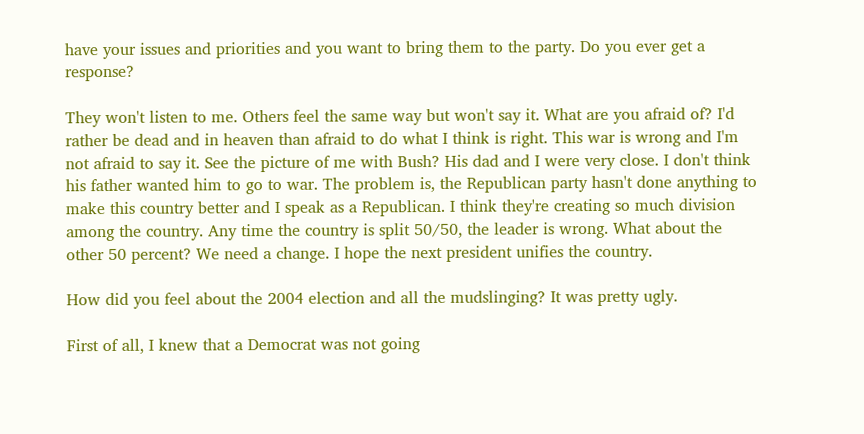have your issues and priorities and you want to bring them to the party. Do you ever get a response?

They won't listen to me. Others feel the same way but won't say it. What are you afraid of? I'd rather be dead and in heaven than afraid to do what I think is right. This war is wrong and I'm not afraid to say it. See the picture of me with Bush? His dad and I were very close. I don't think his father wanted him to go to war. The problem is, the Republican party hasn't done anything to make this country better and I speak as a Republican. I think they're creating so much division among the country. Any time the country is split 50/50, the leader is wrong. What about the other 50 percent? We need a change. I hope the next president unifies the country.

How did you feel about the 2004 election and all the mudslinging? It was pretty ugly.

First of all, I knew that a Democrat was not going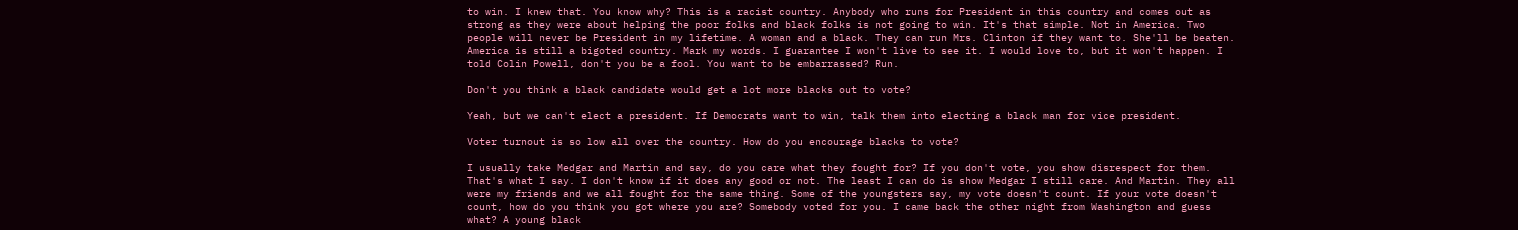to win. I knew that. You know why? This is a racist country. Anybody who runs for President in this country and comes out as strong as they were about helping the poor folks and black folks is not going to win. It's that simple. Not in America. Two people will never be President in my lifetime. A woman and a black. They can run Mrs. Clinton if they want to. She'll be beaten. America is still a bigoted country. Mark my words. I guarantee I won't live to see it. I would love to, but it won't happen. I told Colin Powell, don't you be a fool. You want to be embarrassed? Run.

Don't you think a black candidate would get a lot more blacks out to vote?

Yeah, but we can't elect a president. If Democrats want to win, talk them into electing a black man for vice president.

Voter turnout is so low all over the country. How do you encourage blacks to vote?

I usually take Medgar and Martin and say, do you care what they fought for? If you don't vote, you show disrespect for them. That's what I say. I don't know if it does any good or not. The least I can do is show Medgar I still care. And Martin. They all were my friends and we all fought for the same thing. Some of the youngsters say, my vote doesn't count. If your vote doesn't count, how do you think you got where you are? Somebody voted for you. I came back the other night from Washington and guess what? A young black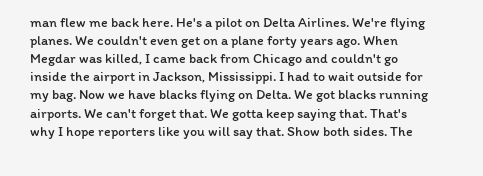man flew me back here. He's a pilot on Delta Airlines. We're flying planes. We couldn't even get on a plane forty years ago. When Megdar was killed, I came back from Chicago and couldn't go inside the airport in Jackson, Mississippi. I had to wait outside for my bag. Now we have blacks flying on Delta. We got blacks running airports. We can't forget that. We gotta keep saying that. That's why I hope reporters like you will say that. Show both sides. The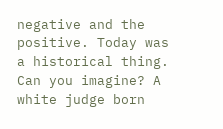negative and the positive. Today was a historical thing. Can you imagine? A white judge born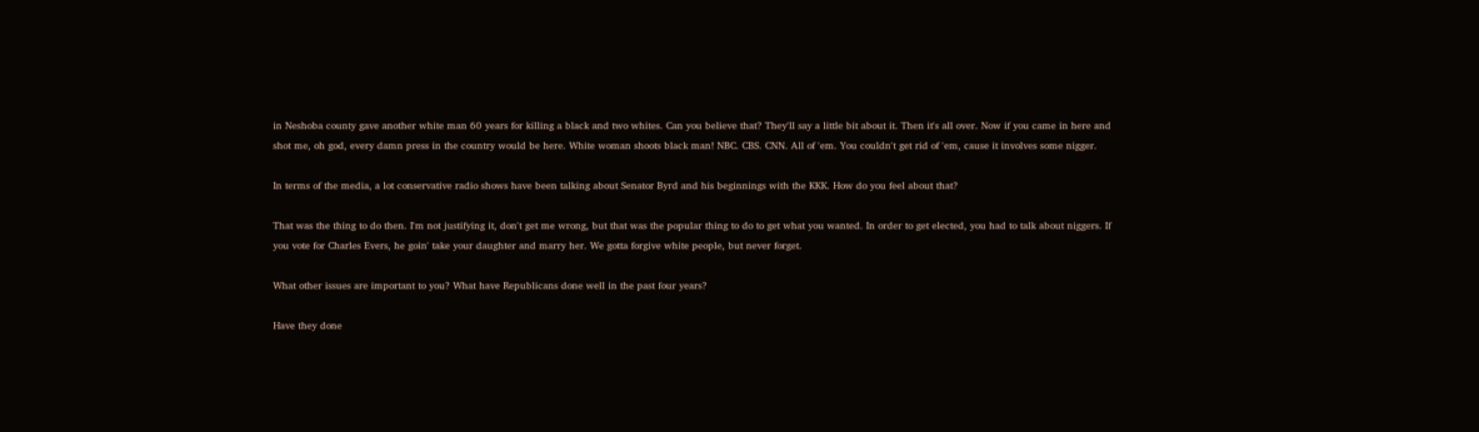in Neshoba county gave another white man 60 years for killing a black and two whites. Can you believe that? They'll say a little bit about it. Then it's all over. Now if you came in here and shot me, oh god, every damn press in the country would be here. White woman shoots black man! NBC. CBS. CNN. All of 'em. You couldn't get rid of 'em, cause it involves some nigger.

In terms of the media, a lot conservative radio shows have been talking about Senator Byrd and his beginnings with the KKK. How do you feel about that?

That was the thing to do then. I'm not justifying it, don't get me wrong, but that was the popular thing to do to get what you wanted. In order to get elected, you had to talk about niggers. If you vote for Charles Evers, he goin' take your daughter and marry her. We gotta forgive white people, but never forget.

What other issues are important to you? What have Republicans done well in the past four years?

Have they done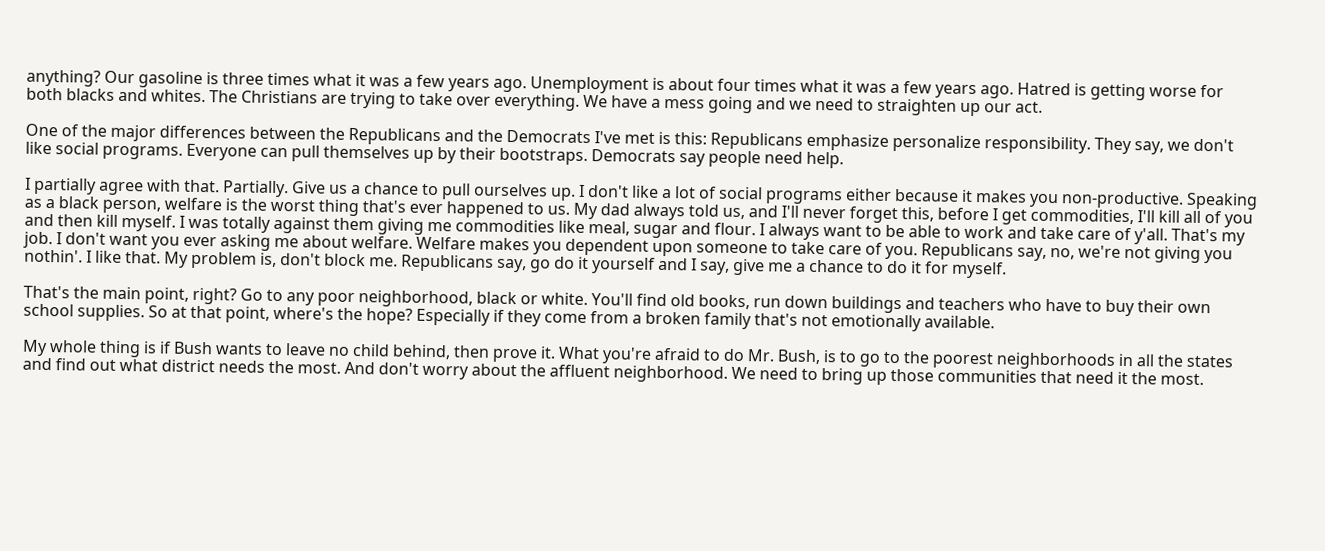anything? Our gasoline is three times what it was a few years ago. Unemployment is about four times what it was a few years ago. Hatred is getting worse for both blacks and whites. The Christians are trying to take over everything. We have a mess going and we need to straighten up our act.

One of the major differences between the Republicans and the Democrats I've met is this: Republicans emphasize personalize responsibility. They say, we don't like social programs. Everyone can pull themselves up by their bootstraps. Democrats say people need help.

I partially agree with that. Partially. Give us a chance to pull ourselves up. I don't like a lot of social programs either because it makes you non-productive. Speaking as a black person, welfare is the worst thing that's ever happened to us. My dad always told us, and I'll never forget this, before I get commodities, I'll kill all of you and then kill myself. I was totally against them giving me commodities like meal, sugar and flour. I always want to be able to work and take care of y'all. That's my job. I don't want you ever asking me about welfare. Welfare makes you dependent upon someone to take care of you. Republicans say, no, we're not giving you nothin'. I like that. My problem is, don't block me. Republicans say, go do it yourself and I say, give me a chance to do it for myself.

That's the main point, right? Go to any poor neighborhood, black or white. You'll find old books, run down buildings and teachers who have to buy their own school supplies. So at that point, where's the hope? Especially if they come from a broken family that's not emotionally available.

My whole thing is if Bush wants to leave no child behind, then prove it. What you're afraid to do Mr. Bush, is to go to the poorest neighborhoods in all the states and find out what district needs the most. And don't worry about the affluent neighborhood. We need to bring up those communities that need it the most.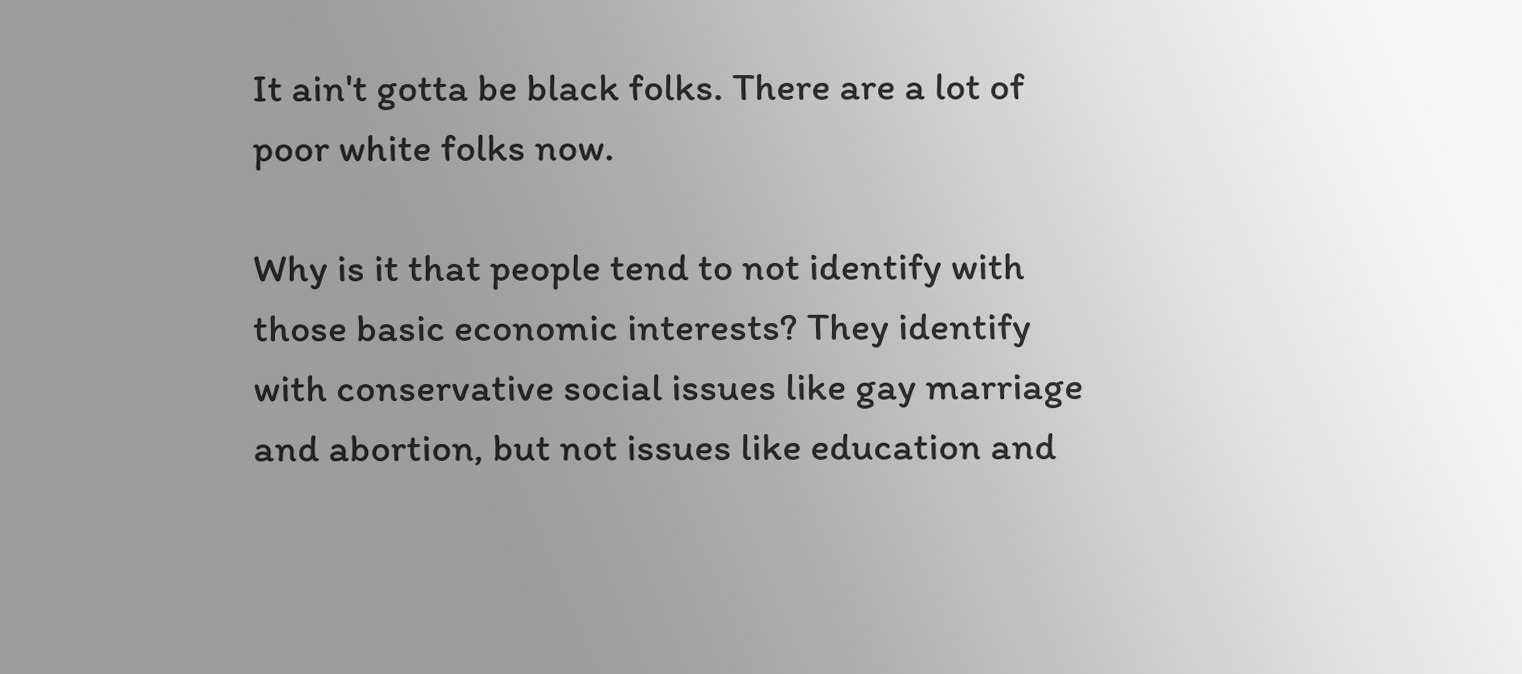It ain't gotta be black folks. There are a lot of poor white folks now.

Why is it that people tend to not identify with those basic economic interests? They identify with conservative social issues like gay marriage and abortion, but not issues like education and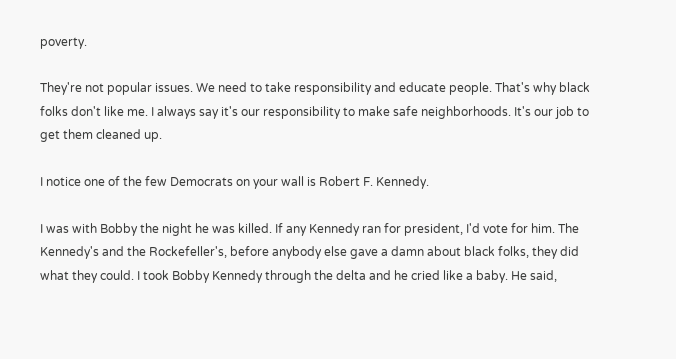poverty.

They're not popular issues. We need to take responsibility and educate people. That's why black folks don't like me. I always say it's our responsibility to make safe neighborhoods. It's our job to get them cleaned up.

I notice one of the few Democrats on your wall is Robert F. Kennedy.

I was with Bobby the night he was killed. If any Kennedy ran for president, I'd vote for him. The Kennedy's and the Rockefeller's, before anybody else gave a damn about black folks, they did what they could. I took Bobby Kennedy through the delta and he cried like a baby. He said,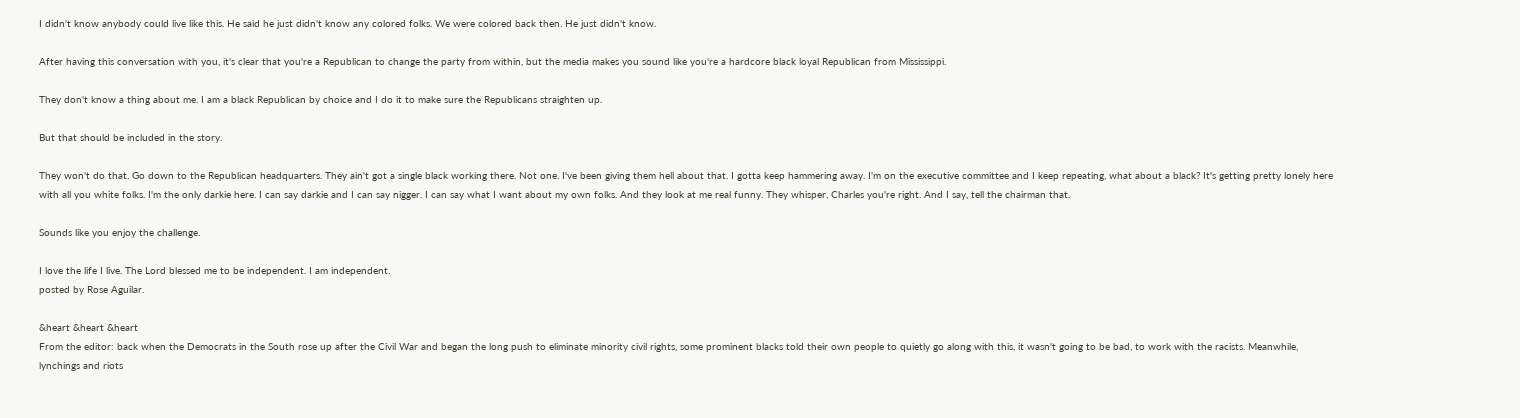I didn't know anybody could live like this. He said he just didn't know any colored folks. We were colored back then. He just didn't know.

After having this conversation with you, it's clear that you're a Republican to change the party from within, but the media makes you sound like you're a hardcore black loyal Republican from Mississippi.

They don't know a thing about me. I am a black Republican by choice and I do it to make sure the Republicans straighten up.

But that should be included in the story.

They won't do that. Go down to the Republican headquarters. They ain't got a single black working there. Not one. I've been giving them hell about that. I gotta keep hammering away. I'm on the executive committee and I keep repeating, what about a black? It's getting pretty lonely here with all you white folks. I'm the only darkie here. I can say darkie and I can say nigger. I can say what I want about my own folks. And they look at me real funny. They whisper, Charles you're right. And I say, tell the chairman that.

Sounds like you enjoy the challenge.

I love the life I live. The Lord blessed me to be independent. I am independent.
posted by Rose Aguilar.

&heart &heart &heart
From the editor: back when the Democrats in the South rose up after the Civil War and began the long push to eliminate minority civil rights, some prominent blacks told their own people to quietly go along with this, it wasn't going to be bad, to work with the racists. Meanwhile, lynchings and riots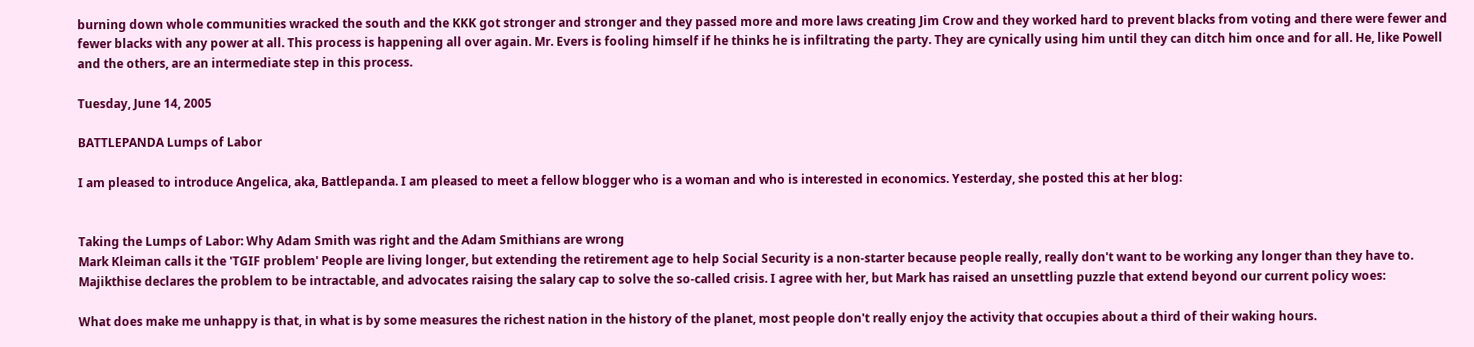burning down whole communities wracked the south and the KKK got stronger and stronger and they passed more and more laws creating Jim Crow and they worked hard to prevent blacks from voting and there were fewer and fewer blacks with any power at all. This process is happening all over again. Mr. Evers is fooling himself if he thinks he is infiltrating the party. They are cynically using him until they can ditch him once and for all. He, like Powell and the others, are an intermediate step in this process.

Tuesday, June 14, 2005

BATTLEPANDA Lumps of Labor

I am pleased to introduce Angelica, aka, Battlepanda. I am pleased to meet a fellow blogger who is a woman and who is interested in economics. Yesterday, she posted this at her blog:


Taking the Lumps of Labor: Why Adam Smith was right and the Adam Smithians are wrong
Mark Kleiman calls it the 'TGIF problem' People are living longer, but extending the retirement age to help Social Security is a non-starter because people really, really don't want to be working any longer than they have to. Majikthise declares the problem to be intractable, and advocates raising the salary cap to solve the so-called crisis. I agree with her, but Mark has raised an unsettling puzzle that extend beyond our current policy woes:

What does make me unhappy is that, in what is by some measures the richest nation in the history of the planet, most people don't really enjoy the activity that occupies about a third of their waking hours.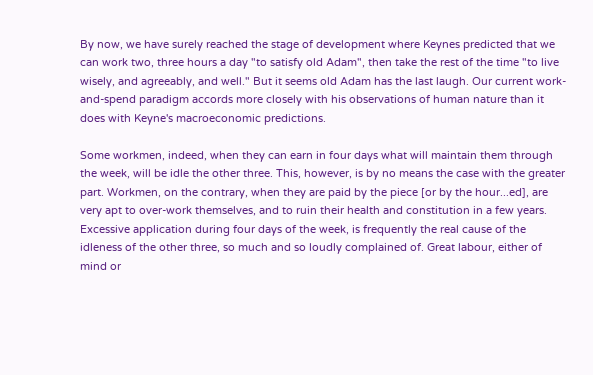By now, we have surely reached the stage of development where Keynes predicted that we can work two, three hours a day "to satisfy old Adam", then take the rest of the time "to live wisely, and agreeably, and well." But it seems old Adam has the last laugh. Our current work-and-spend paradigm accords more closely with his observations of human nature than it does with Keyne's macroeconomic predictions.

Some workmen, indeed, when they can earn in four days what will maintain them through the week, will be idle the other three. This, however, is by no means the case with the greater part. Workmen, on the contrary, when they are paid by the piece [or by the hour...ed], are very apt to over-work themselves, and to ruin their health and constitution in a few years.
Excessive application during four days of the week, is frequently the real cause of the idleness of the other three, so much and so loudly complained of. Great labour, either of mind or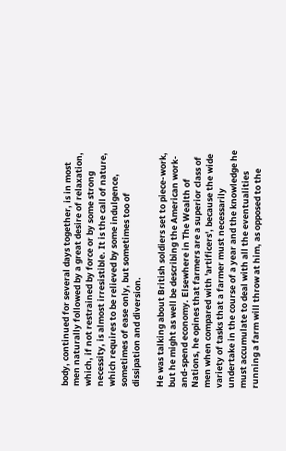body, continued for several days together, is in most men naturally followed by a great desire of relaxation, which, if not restrained by force or by some strong necessity, is almost irresistible. It is the call of nature, which requires to be relieved by some indulgence, sometimes of ease only, but sometimes too of dissipation and diversion.

He was talking about British soldiers set to piece-work, but he might as well be describing the American work-and-spend economy. Elsewhere in The Wealth of Nations, he opines that farmers are a superior class of men when compared with 'artificers', because the wide variety of tasks that a farmer must necessarily undertake in the course of a year and the knowledge he must accumulate to deal with all the eventualities running a farm will throw at him, as opposed to the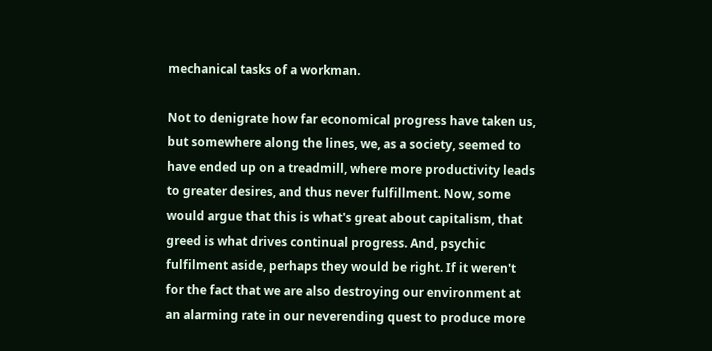mechanical tasks of a workman.

Not to denigrate how far economical progress have taken us, but somewhere along the lines, we, as a society, seemed to have ended up on a treadmill, where more productivity leads to greater desires, and thus never fulfillment. Now, some would argue that this is what's great about capitalism, that greed is what drives continual progress. And, psychic fulfilment aside, perhaps they would be right. If it weren't for the fact that we are also destroying our environment at an alarming rate in our neverending quest to produce more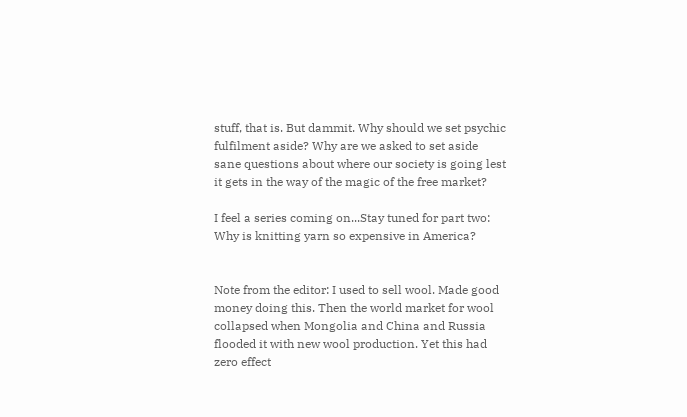stuff, that is. But dammit. Why should we set psychic fulfilment aside? Why are we asked to set aside sane questions about where our society is going lest it gets in the way of the magic of the free market?

I feel a series coming on...Stay tuned for part two: Why is knitting yarn so expensive in America?


Note from the editor: I used to sell wool. Made good money doing this. Then the world market for wool collapsed when Mongolia and China and Russia flooded it with new wool production. Yet this had zero effect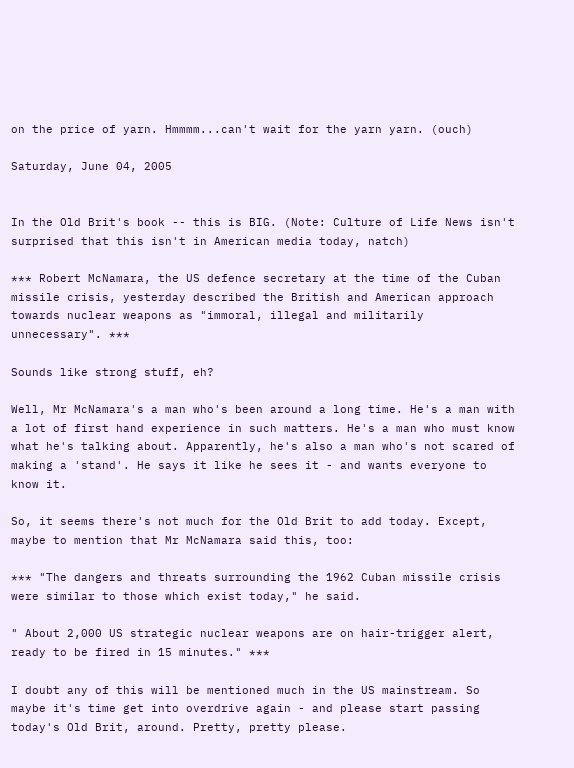on the price of yarn. Hmmmm...can't wait for the yarn yarn. (ouch)

Saturday, June 04, 2005


In the Old Brit's book -- this is BIG. (Note: Culture of Life News isn't surprised that this isn't in American media today, natch)

*** Robert McNamara, the US defence secretary at the time of the Cuban missile crisis, yesterday described the British and American approach towards nuclear weapons as "immoral, illegal and militarily unnecessary". ***

Sounds like strong stuff, eh?

Well, Mr McNamara's a man who's been around a long time. He's a man with a lot of first hand experience in such matters. He's a man who must know what he's talking about. Apparently, he's also a man who's not scared of making a 'stand'. He says it like he sees it - and wants everyone to know it.

So, it seems there's not much for the Old Brit to add today. Except, maybe to mention that Mr McNamara said this, too:

*** "The dangers and threats surrounding the 1962 Cuban missile crisis were similar to those which exist today," he said.

" About 2,000 US strategic nuclear weapons are on hair-trigger alert, ready to be fired in 15 minutes." ***

I doubt any of this will be mentioned much in the US mainstream. So maybe it's time get into overdrive again - and please start passing today's Old Brit, around. Pretty, pretty please.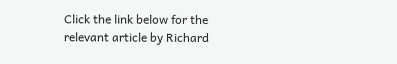Click the link below for the relevant article by Richard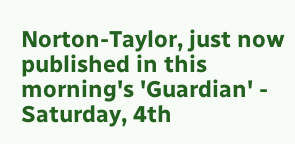Norton-Taylor, just now published in this morning's 'Guardian' - Saturday, 4th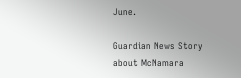June.

Guardian News Story about McNamara